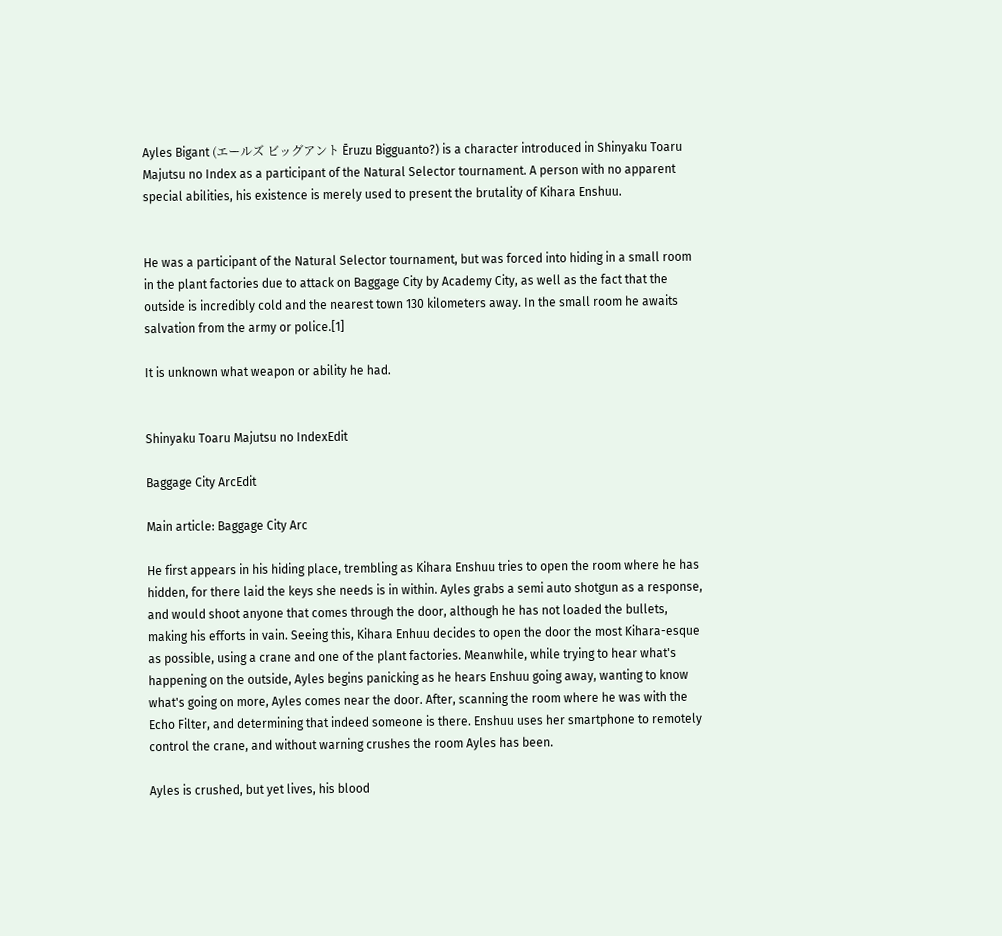Ayles Bigant (エールズ ビッグアント Ēruzu Bigguanto?) is a character introduced in Shinyaku Toaru Majutsu no Index as a participant of the Natural Selector tournament. A person with no apparent special abilities, his existence is merely used to present the brutality of Kihara Enshuu.


He was a participant of the Natural Selector tournament, but was forced into hiding in a small room in the plant factories due to attack on Baggage City by Academy City, as well as the fact that the outside is incredibly cold and the nearest town 130 kilometers away. In the small room he awaits salvation from the army or police.[1]

It is unknown what weapon or ability he had.


Shinyaku Toaru Majutsu no IndexEdit

Baggage City ArcEdit

Main article: Baggage City Arc

He first appears in his hiding place, trembling as Kihara Enshuu tries to open the room where he has hidden, for there laid the keys she needs is in within. Ayles grabs a semi auto shotgun as a response, and would shoot anyone that comes through the door, although he has not loaded the bullets, making his efforts in vain. Seeing this, Kihara Enhuu decides to open the door the most Kihara-esque as possible, using a crane and one of the plant factories. Meanwhile, while trying to hear what's happening on the outside, Ayles begins panicking as he hears Enshuu going away, wanting to know what's going on more, Ayles comes near the door. After, scanning the room where he was with the Echo Filter, and determining that indeed someone is there. Enshuu uses her smartphone to remotely control the crane, and without warning crushes the room Ayles has been.

Ayles is crushed, but yet lives, his blood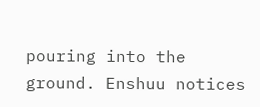pouring into the ground. Enshuu notices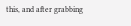this, and after grabbing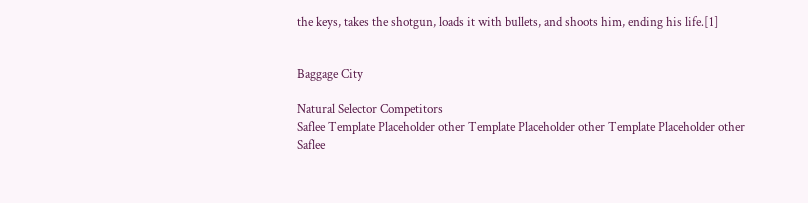the keys, takes the shotgun, loads it with bullets, and shoots him, ending his life.[1]


Baggage City

Natural Selector Competitors
Saflee Template Placeholder other Template Placeholder other Template Placeholder other
Saflee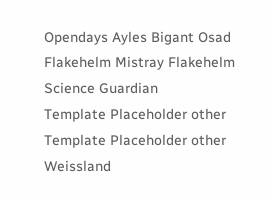Opendays Ayles Bigant Osad Flakehelm Mistray Flakehelm
Science Guardian
Template Placeholder other Template Placeholder other
Weissland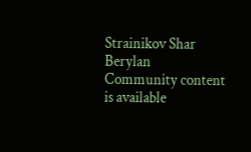Strainikov Shar Berylan
Community content is available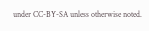under CC-BY-SA unless otherwise noted.